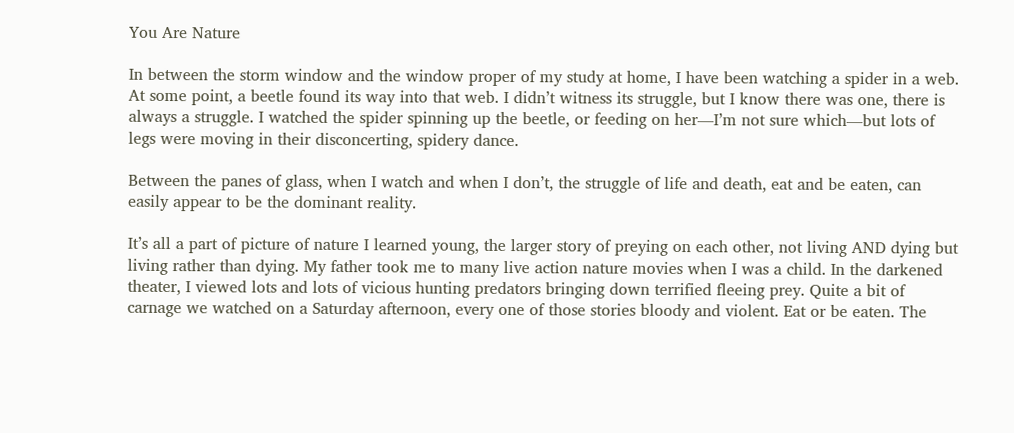You Are Nature

In between the storm window and the window proper of my study at home, I have been watching a spider in a web. At some point, a beetle found its way into that web. I didn’t witness its struggle, but I know there was one, there is always a struggle. I watched the spider spinning up the beetle, or feeding on her—I’m not sure which—but lots of legs were moving in their disconcerting, spidery dance.

Between the panes of glass, when I watch and when I don’t, the struggle of life and death, eat and be eaten, can easily appear to be the dominant reality.

It’s all a part of picture of nature I learned young, the larger story of preying on each other, not living AND dying but living rather than dying. My father took me to many live action nature movies when I was a child. In the darkened theater, I viewed lots and lots of vicious hunting predators bringing down terrified fleeing prey. Quite a bit of carnage we watched on a Saturday afternoon, every one of those stories bloody and violent. Eat or be eaten. The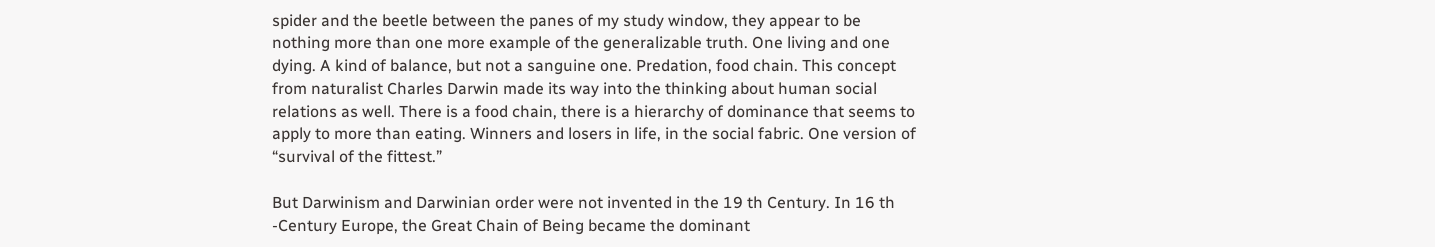spider and the beetle between the panes of my study window, they appear to be nothing more than one more example of the generalizable truth. One living and one dying. A kind of balance, but not a sanguine one. Predation, food chain. This concept from naturalist Charles Darwin made its way into the thinking about human social relations as well. There is a food chain, there is a hierarchy of dominance that seems to apply to more than eating. Winners and losers in life, in the social fabric. One version of “survival of the fittest.”

But Darwinism and Darwinian order were not invented in the 19 th Century. In 16 th -Century Europe, the Great Chain of Being became the dominant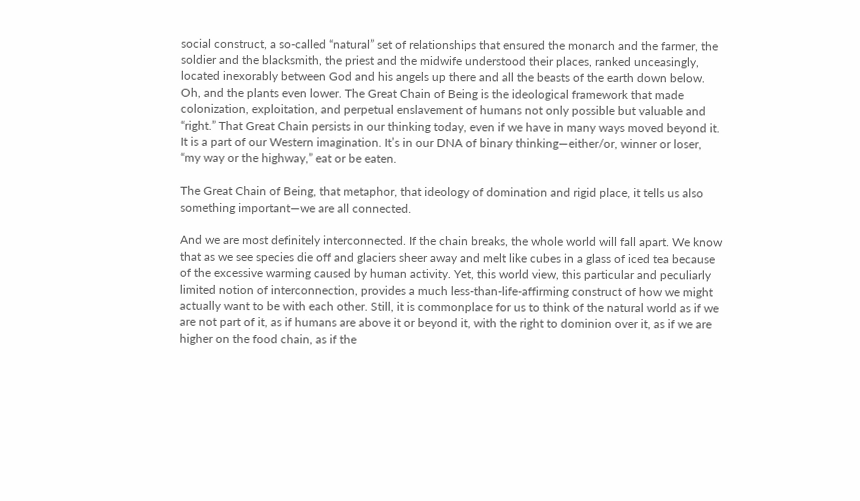social construct, a so-called “natural” set of relationships that ensured the monarch and the farmer, the soldier and the blacksmith, the priest and the midwife understood their places, ranked unceasingly, located inexorably between God and his angels up there and all the beasts of the earth down below. Oh, and the plants even lower. The Great Chain of Being is the ideological framework that made colonization, exploitation, and perpetual enslavement of humans not only possible but valuable and “right.” That Great Chain persists in our thinking today, even if we have in many ways moved beyond it. It is a part of our Western imagination. It’s in our DNA of binary thinking—either/or, winner or loser, “my way or the highway,” eat or be eaten.

The Great Chain of Being, that metaphor, that ideology of domination and rigid place, it tells us also something important—we are all connected.

And we are most definitely interconnected. If the chain breaks, the whole world will fall apart. We know that as we see species die off and glaciers sheer away and melt like cubes in a glass of iced tea because of the excessive warming caused by human activity. Yet, this world view, this particular and peculiarly limited notion of interconnection, provides a much less-than-life-affirming construct of how we might actually want to be with each other. Still, it is commonplace for us to think of the natural world as if we are not part of it, as if humans are above it or beyond it, with the right to dominion over it, as if we are higher on the food chain, as if the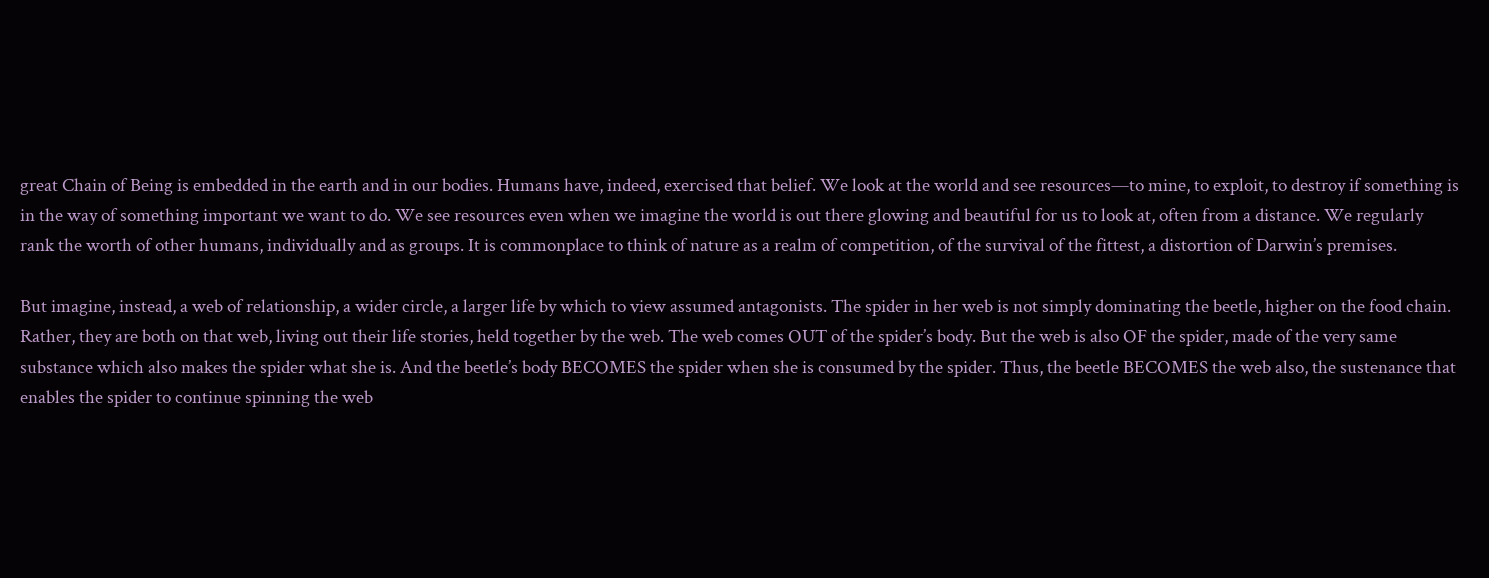great Chain of Being is embedded in the earth and in our bodies. Humans have, indeed, exercised that belief. We look at the world and see resources—to mine, to exploit, to destroy if something is in the way of something important we want to do. We see resources even when we imagine the world is out there glowing and beautiful for us to look at, often from a distance. We regularly rank the worth of other humans, individually and as groups. It is commonplace to think of nature as a realm of competition, of the survival of the fittest, a distortion of Darwin’s premises.

But imagine, instead, a web of relationship, a wider circle, a larger life by which to view assumed antagonists. The spider in her web is not simply dominating the beetle, higher on the food chain. Rather, they are both on that web, living out their life stories, held together by the web. The web comes OUT of the spider’s body. But the web is also OF the spider, made of the very same substance which also makes the spider what she is. And the beetle’s body BECOMES the spider when she is consumed by the spider. Thus, the beetle BECOMES the web also, the sustenance that enables the spider to continue spinning the web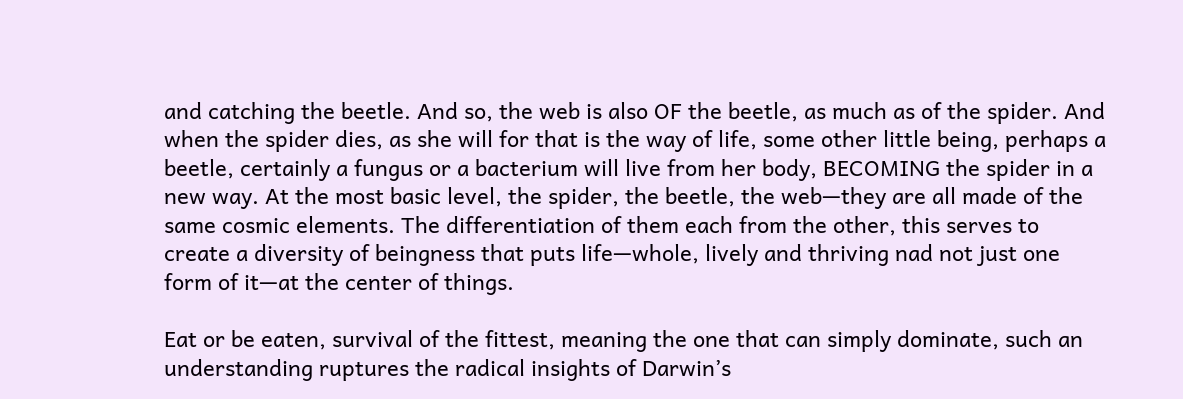and catching the beetle. And so, the web is also OF the beetle, as much as of the spider. And when the spider dies, as she will for that is the way of life, some other little being, perhaps a beetle, certainly a fungus or a bacterium will live from her body, BECOMING the spider in a new way. At the most basic level, the spider, the beetle, the web—they are all made of the same cosmic elements. The differentiation of them each from the other, this serves to create a diversity of beingness that puts life—whole, lively and thriving nad not just one form of it—at the center of things.

Eat or be eaten, survival of the fittest, meaning the one that can simply dominate, such an understanding ruptures the radical insights of Darwin’s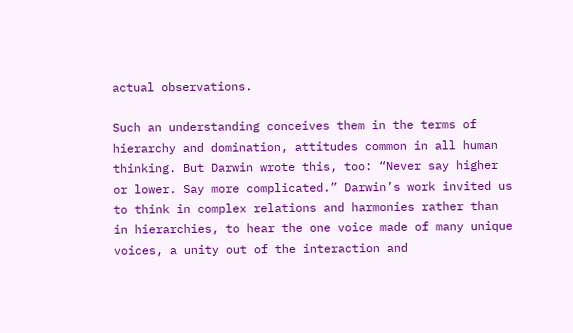actual observations.

Such an understanding conceives them in the terms of hierarchy and domination, attitudes common in all human thinking. But Darwin wrote this, too: “Never say higher or lower. Say more complicated.” Darwin’s work invited us to think in complex relations and harmonies rather than in hierarchies, to hear the one voice made of many unique voices, a unity out of the interaction and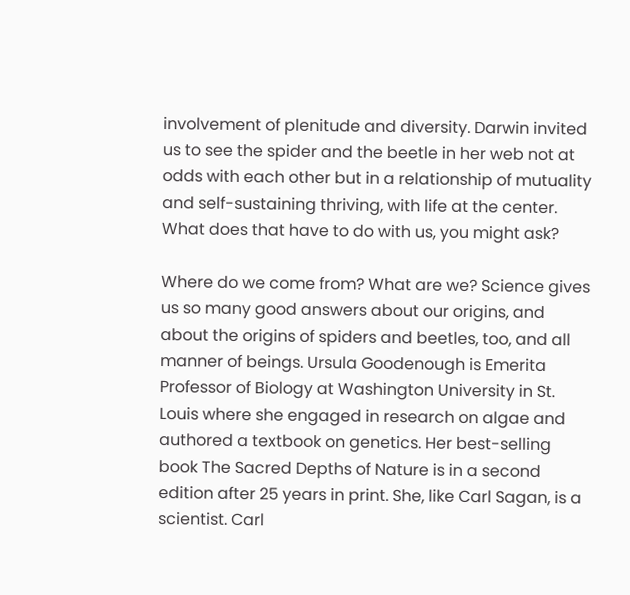involvement of plenitude and diversity. Darwin invited us to see the spider and the beetle in her web not at odds with each other but in a relationship of mutuality and self-sustaining thriving, with life at the center. What does that have to do with us, you might ask?

Where do we come from? What are we? Science gives us so many good answers about our origins, and about the origins of spiders and beetles, too, and all manner of beings. Ursula Goodenough is Emerita Professor of Biology at Washington University in St. Louis where she engaged in research on algae and authored a textbook on genetics. Her best-selling book The Sacred Depths of Nature is in a second edition after 25 years in print. She, like Carl Sagan, is a scientist. Carl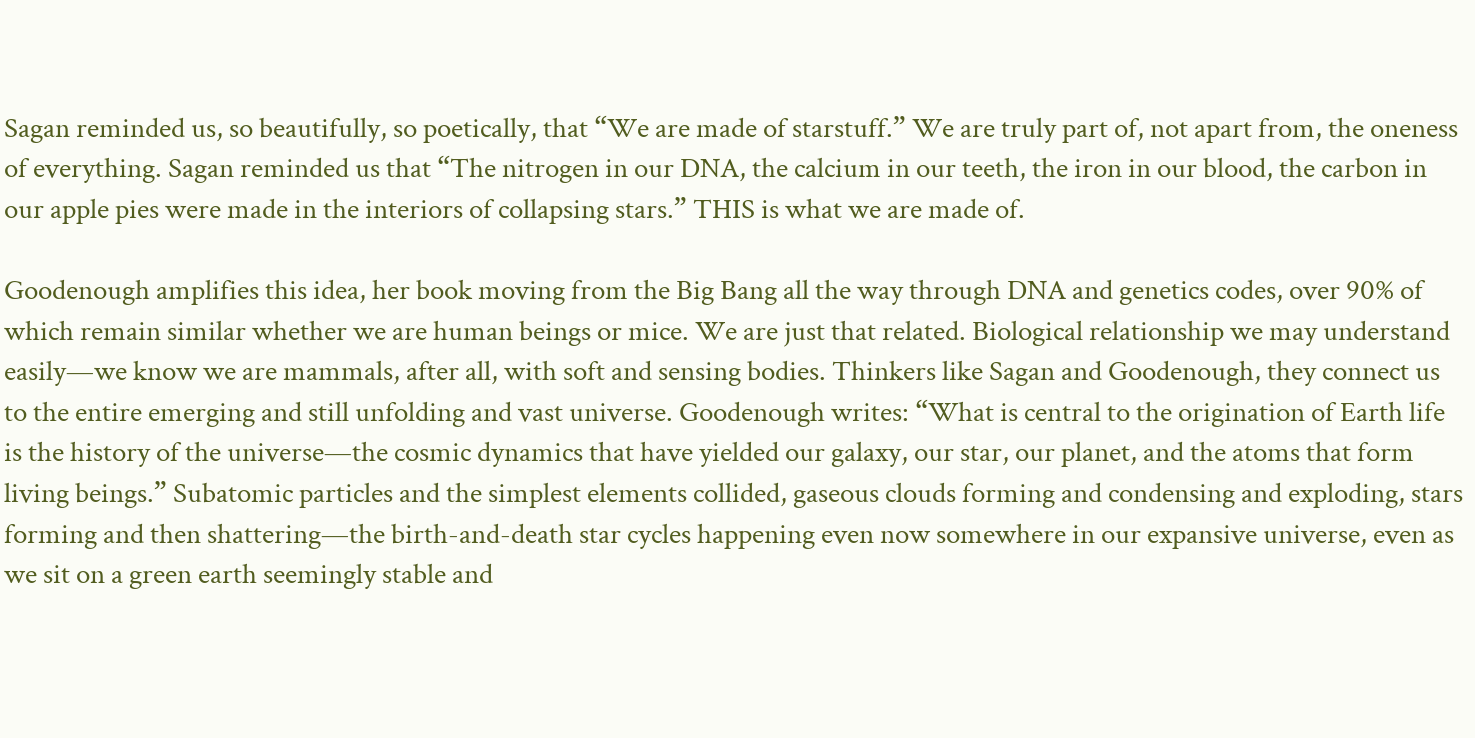Sagan reminded us, so beautifully, so poetically, that “We are made of starstuff.” We are truly part of, not apart from, the oneness of everything. Sagan reminded us that “The nitrogen in our DNA, the calcium in our teeth, the iron in our blood, the carbon in our apple pies were made in the interiors of collapsing stars.” THIS is what we are made of.

Goodenough amplifies this idea, her book moving from the Big Bang all the way through DNA and genetics codes, over 90% of which remain similar whether we are human beings or mice. We are just that related. Biological relationship we may understand easily—we know we are mammals, after all, with soft and sensing bodies. Thinkers like Sagan and Goodenough, they connect us to the entire emerging and still unfolding and vast universe. Goodenough writes: “What is central to the origination of Earth life is the history of the universe—the cosmic dynamics that have yielded our galaxy, our star, our planet, and the atoms that form living beings.” Subatomic particles and the simplest elements collided, gaseous clouds forming and condensing and exploding, stars forming and then shattering—the birth-and-death star cycles happening even now somewhere in our expansive universe, even as we sit on a green earth seemingly stable and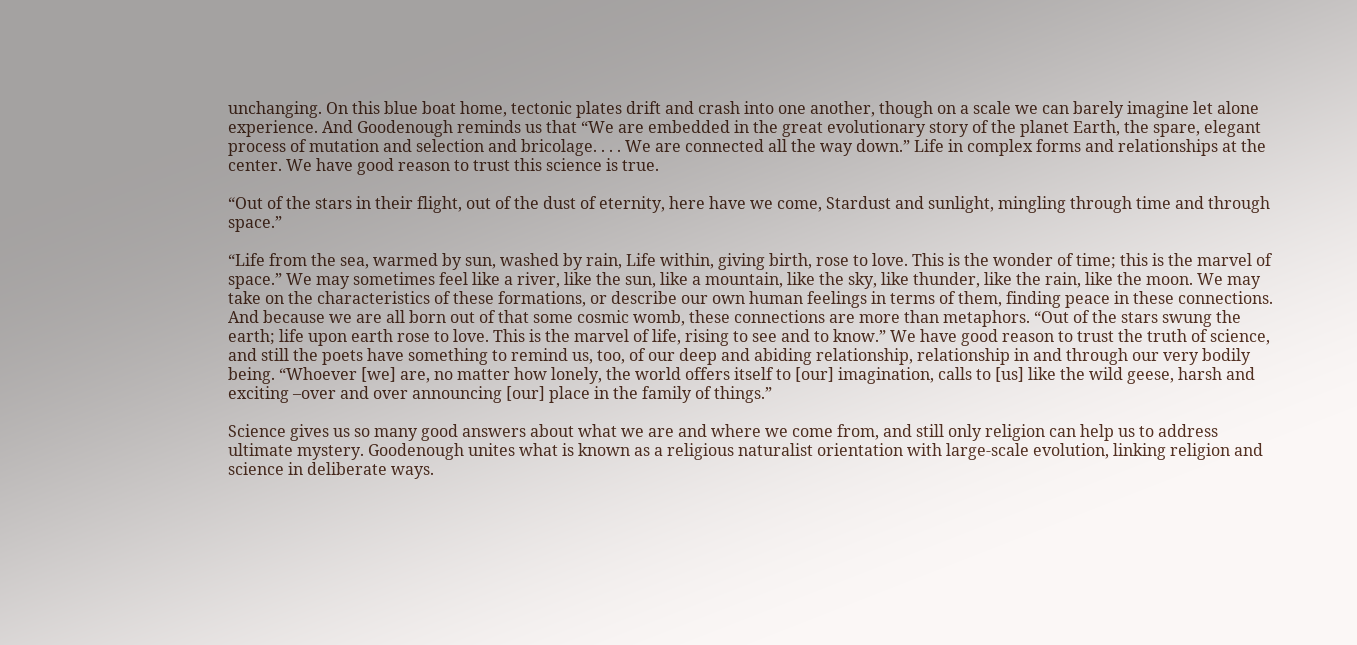unchanging. On this blue boat home, tectonic plates drift and crash into one another, though on a scale we can barely imagine let alone experience. And Goodenough reminds us that “We are embedded in the great evolutionary story of the planet Earth, the spare, elegant process of mutation and selection and bricolage. . . . We are connected all the way down.” Life in complex forms and relationships at the center. We have good reason to trust this science is true.

“Out of the stars in their flight, out of the dust of eternity, here have we come, Stardust and sunlight, mingling through time and through space.”

“Life from the sea, warmed by sun, washed by rain, Life within, giving birth, rose to love. This is the wonder of time; this is the marvel of space.” We may sometimes feel like a river, like the sun, like a mountain, like the sky, like thunder, like the rain, like the moon. We may take on the characteristics of these formations, or describe our own human feelings in terms of them, finding peace in these connections. And because we are all born out of that some cosmic womb, these connections are more than metaphors. “Out of the stars swung the earth; life upon earth rose to love. This is the marvel of life, rising to see and to know.” We have good reason to trust the truth of science, and still the poets have something to remind us, too, of our deep and abiding relationship, relationship in and through our very bodily being. “Whoever [we] are, no matter how lonely, the world offers itself to [our] imagination, calls to [us] like the wild geese, harsh and exciting –over and over announcing [our] place in the family of things.”

Science gives us so many good answers about what we are and where we come from, and still only religion can help us to address ultimate mystery. Goodenough unites what is known as a religious naturalist orientation with large-scale evolution, linking religion and science in deliberate ways.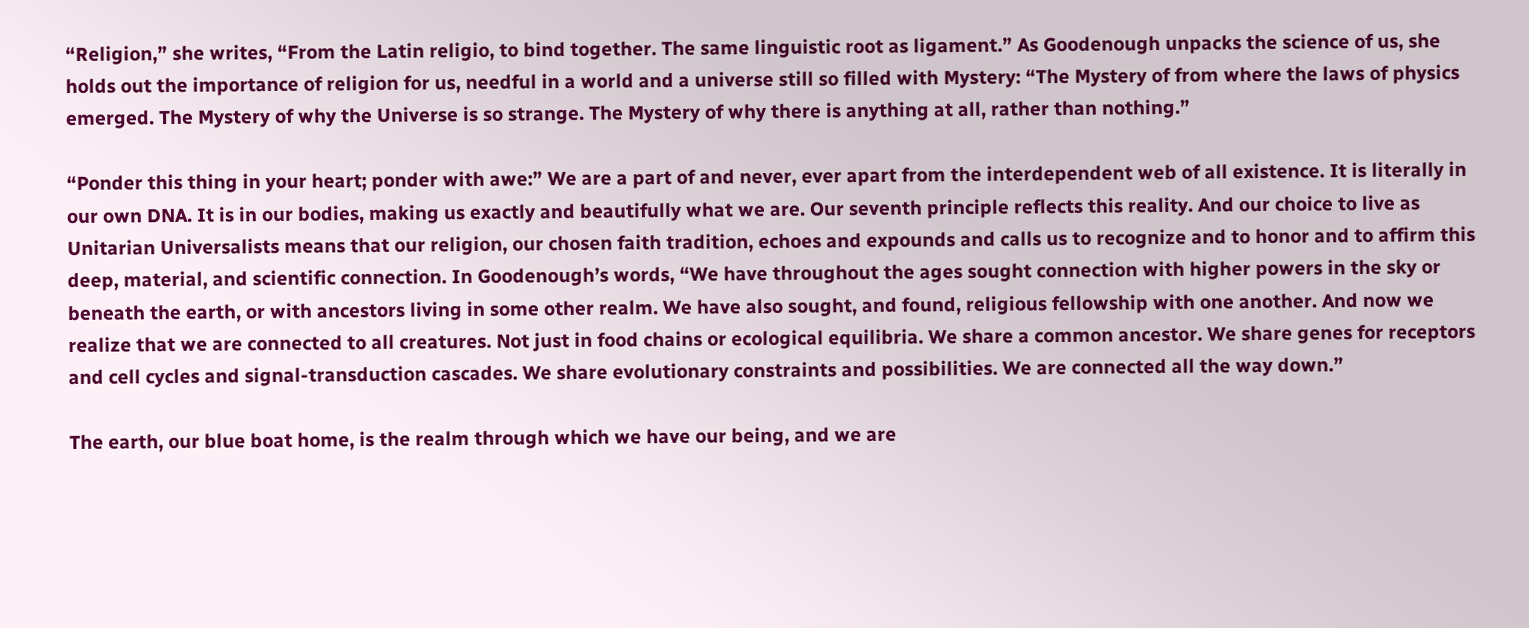“Religion,” she writes, “From the Latin religio, to bind together. The same linguistic root as ligament.” As Goodenough unpacks the science of us, she holds out the importance of religion for us, needful in a world and a universe still so filled with Mystery: “The Mystery of from where the laws of physics emerged. The Mystery of why the Universe is so strange. The Mystery of why there is anything at all, rather than nothing.”

“Ponder this thing in your heart; ponder with awe:” We are a part of and never, ever apart from the interdependent web of all existence. It is literally in our own DNA. It is in our bodies, making us exactly and beautifully what we are. Our seventh principle reflects this reality. And our choice to live as Unitarian Universalists means that our religion, our chosen faith tradition, echoes and expounds and calls us to recognize and to honor and to affirm this deep, material, and scientific connection. In Goodenough’s words, “We have throughout the ages sought connection with higher powers in the sky or beneath the earth, or with ancestors living in some other realm. We have also sought, and found, religious fellowship with one another. And now we realize that we are connected to all creatures. Not just in food chains or ecological equilibria. We share a common ancestor. We share genes for receptors and cell cycles and signal-transduction cascades. We share evolutionary constraints and possibilities. We are connected all the way down.”

The earth, our blue boat home, is the realm through which we have our being, and we are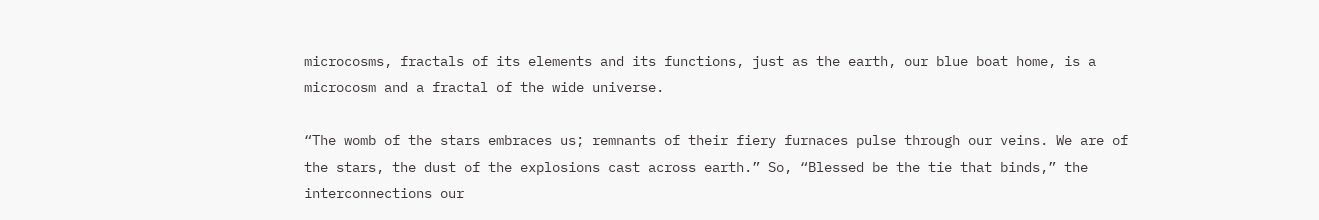microcosms, fractals of its elements and its functions, just as the earth, our blue boat home, is a microcosm and a fractal of the wide universe.

“The womb of the stars embraces us; remnants of their fiery furnaces pulse through our veins. We are of the stars, the dust of the explosions cast across earth.” So, “Blessed be the tie that binds,” the interconnections our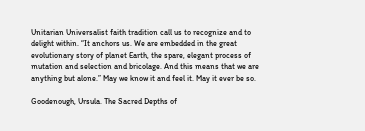Unitarian Universalist faith tradition call us to recognize and to delight within. “It anchors us. We are embedded in the great evolutionary story of planet Earth, the spare, elegant process of mutation and selection and bricolage. And this means that we are anything but alone.” May we know it and feel it. May it ever be so.

Goodenough, Ursula. The Sacred Depths of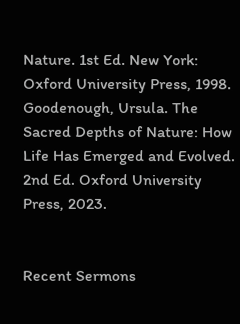Nature. 1st Ed. New York: Oxford University Press, 1998.
Goodenough, Ursula. The Sacred Depths of Nature: How Life Has Emerged and Evolved. 2nd Ed. Oxford University Press, 2023.


Recent Sermons